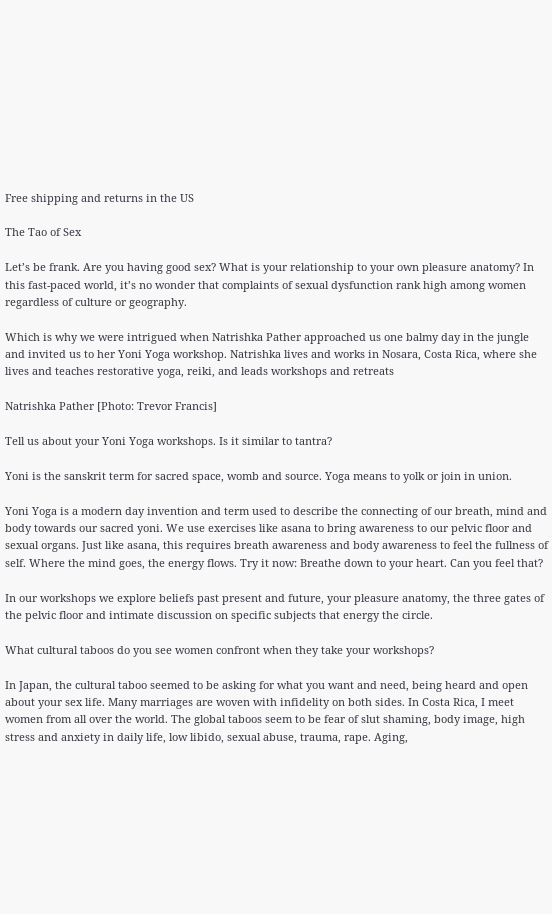Free shipping and returns in the US

The Tao of Sex

Let’s be frank. Are you having good sex? What is your relationship to your own pleasure anatomy? In this fast-paced world, it’s no wonder that complaints of sexual dysfunction rank high among women regardless of culture or geography.

Which is why we were intrigued when Natrishka Pather approached us one balmy day in the jungle and invited us to her Yoni Yoga workshop. Natrishka lives and works in Nosara, Costa Rica, where she lives and teaches restorative yoga, reiki, and leads workshops and retreats

Natrishka Pather [Photo: Trevor Francis]

Tell us about your Yoni Yoga workshops. Is it similar to tantra?

Yoni is the sanskrit term for sacred space, womb and source. Yoga means to yolk or join in union.

Yoni Yoga is a modern day invention and term used to describe the connecting of our breath, mind and body towards our sacred yoni. We use exercises like asana to bring awareness to our pelvic floor and sexual organs. Just like asana, this requires breath awareness and body awareness to feel the fullness of self. Where the mind goes, the energy flows. Try it now: Breathe down to your heart. Can you feel that?

In our workshops we explore beliefs past present and future, your pleasure anatomy, the three gates of the pelvic floor and intimate discussion on specific subjects that energy the circle.

What cultural taboos do you see women confront when they take your workshops?

In Japan, the cultural taboo seemed to be asking for what you want and need, being heard and open about your sex life. Many marriages are woven with infidelity on both sides. In Costa Rica, I meet women from all over the world. The global taboos seem to be fear of slut shaming, body image, high stress and anxiety in daily life, low libido, sexual abuse, trauma, rape. Aging,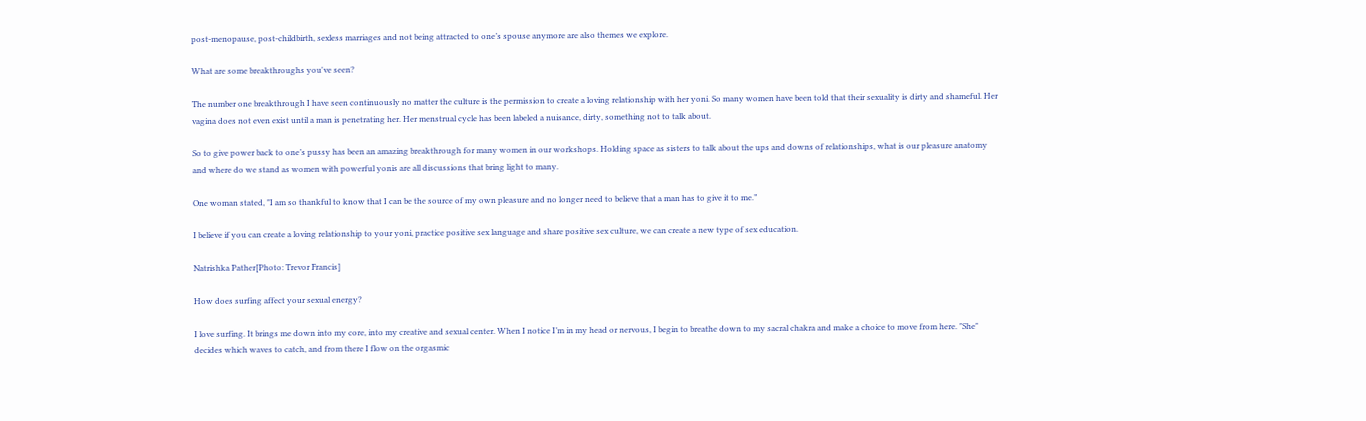post-menopause, post-childbirth, sexless marriages and not being attracted to one’s spouse anymore are also themes we explore.

What are some breakthroughs you've seen?

The number one breakthrough I have seen continuously no matter the culture is the permission to create a loving relationship with her yoni. So many women have been told that their sexuality is dirty and shameful. Her vagina does not even exist until a man is penetrating her. Her menstrual cycle has been labeled a nuisance, dirty, something not to talk about.

So to give power back to one’s pussy has been an amazing breakthrough for many women in our workshops. Holding space as sisters to talk about the ups and downs of relationships, what is our pleasure anatomy and where do we stand as women with powerful yonis are all discussions that bring light to many.

One woman stated, "I am so thankful to know that I can be the source of my own pleasure and no longer need to believe that a man has to give it to me.”

I believe if you can create a loving relationship to your yoni, practice positive sex language and share positive sex culture, we can create a new type of sex education.

Natrishka Pather[Photo: Trevor Francis]

How does surfing affect your sexual energy?

I love surfing. It brings me down into my core, into my creative and sexual center. When I notice I’m in my head or nervous, I begin to breathe down to my sacral chakra and make a choice to move from here. "She" decides which waves to catch, and from there I flow on the orgasmic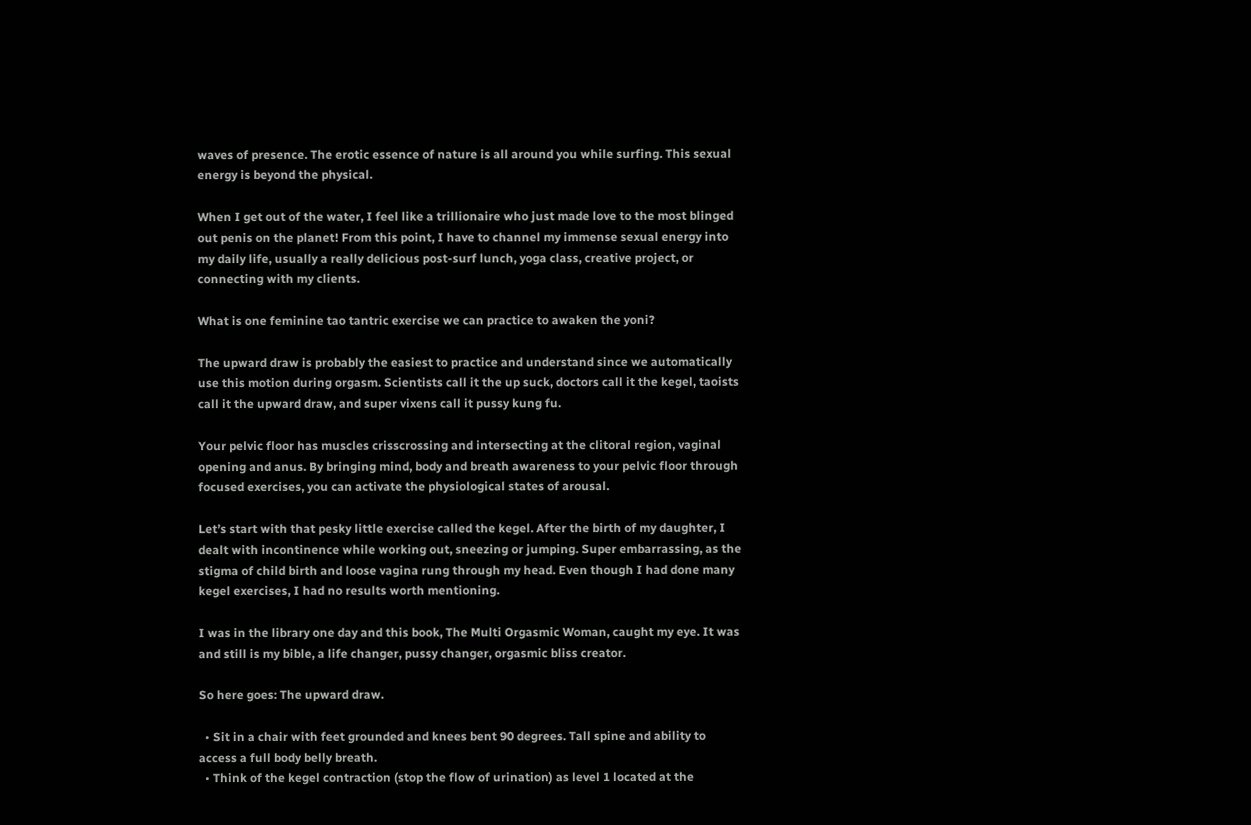waves of presence. The erotic essence of nature is all around you while surfing. This sexual energy is beyond the physical.

When I get out of the water, I feel like a trillionaire who just made love to the most blinged out penis on the planet! From this point, I have to channel my immense sexual energy into my daily life, usually a really delicious post-surf lunch, yoga class, creative project, or connecting with my clients.

What is one feminine tao tantric exercise we can practice to awaken the yoni?

The upward draw is probably the easiest to practice and understand since we automatically use this motion during orgasm. Scientists call it the up suck, doctors call it the kegel, taoists call it the upward draw, and super vixens call it pussy kung fu.

Your pelvic floor has muscles crisscrossing and intersecting at the clitoral region, vaginal opening and anus. By bringing mind, body and breath awareness to your pelvic floor through focused exercises, you can activate the physiological states of arousal.

Let’s start with that pesky little exercise called the kegel. After the birth of my daughter, I dealt with incontinence while working out, sneezing or jumping. Super embarrassing, as the stigma of child birth and loose vagina rung through my head. Even though I had done many kegel exercises, I had no results worth mentioning.

I was in the library one day and this book, The Multi Orgasmic Woman, caught my eye. It was and still is my bible, a life changer, pussy changer, orgasmic bliss creator.

So here goes: The upward draw.

  • Sit in a chair with feet grounded and knees bent 90 degrees. Tall spine and ability to access a full body belly breath.
  • Think of the kegel contraction (stop the flow of urination) as level 1 located at the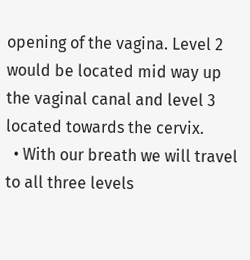opening of the vagina. Level 2 would be located mid way up the vaginal canal and level 3 located towards the cervix.
  • With our breath we will travel to all three levels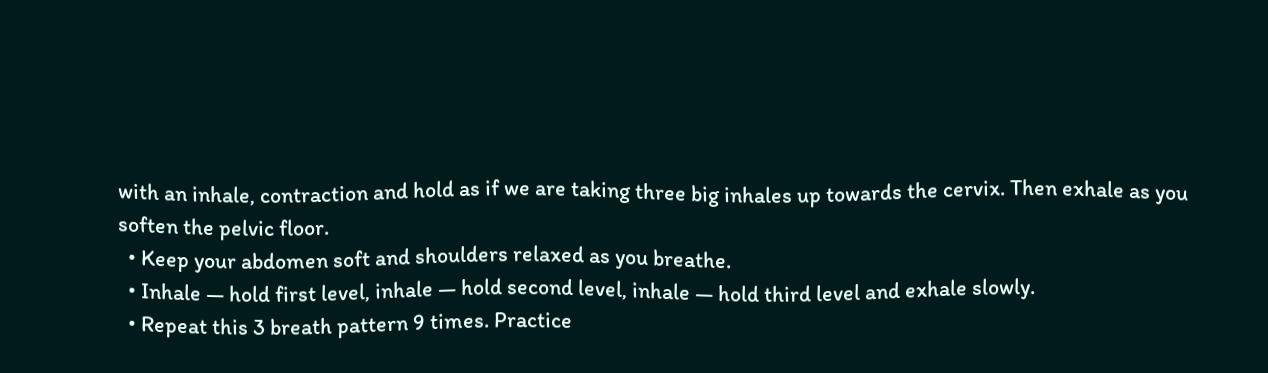with an inhale, contraction and hold as if we are taking three big inhales up towards the cervix. Then exhale as you soften the pelvic floor.
  • Keep your abdomen soft and shoulders relaxed as you breathe.
  • Inhale — hold first level, inhale — hold second level, inhale — hold third level and exhale slowly.
  • Repeat this 3 breath pattern 9 times. Practice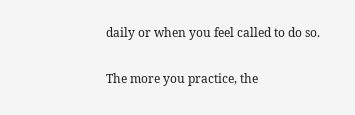daily or when you feel called to do so.

The more you practice, the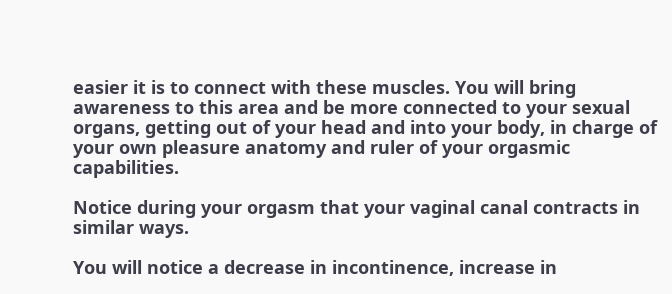easier it is to connect with these muscles. You will bring awareness to this area and be more connected to your sexual organs, getting out of your head and into your body, in charge of your own pleasure anatomy and ruler of your orgasmic capabilities.

Notice during your orgasm that your vaginal canal contracts in similar ways.

You will notice a decrease in incontinence, increase in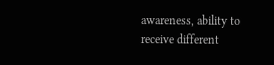awareness, ability to receive different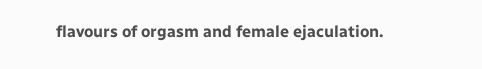flavours of orgasm and female ejaculation.